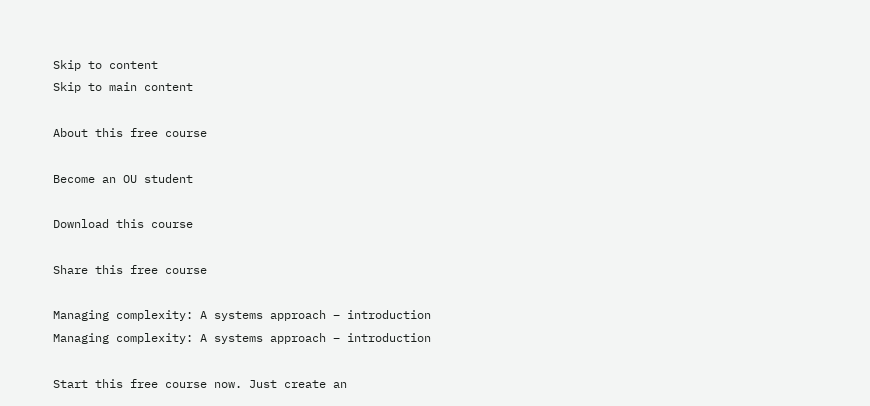Skip to content
Skip to main content

About this free course

Become an OU student

Download this course

Share this free course

Managing complexity: A systems approach – introduction
Managing complexity: A systems approach – introduction

Start this free course now. Just create an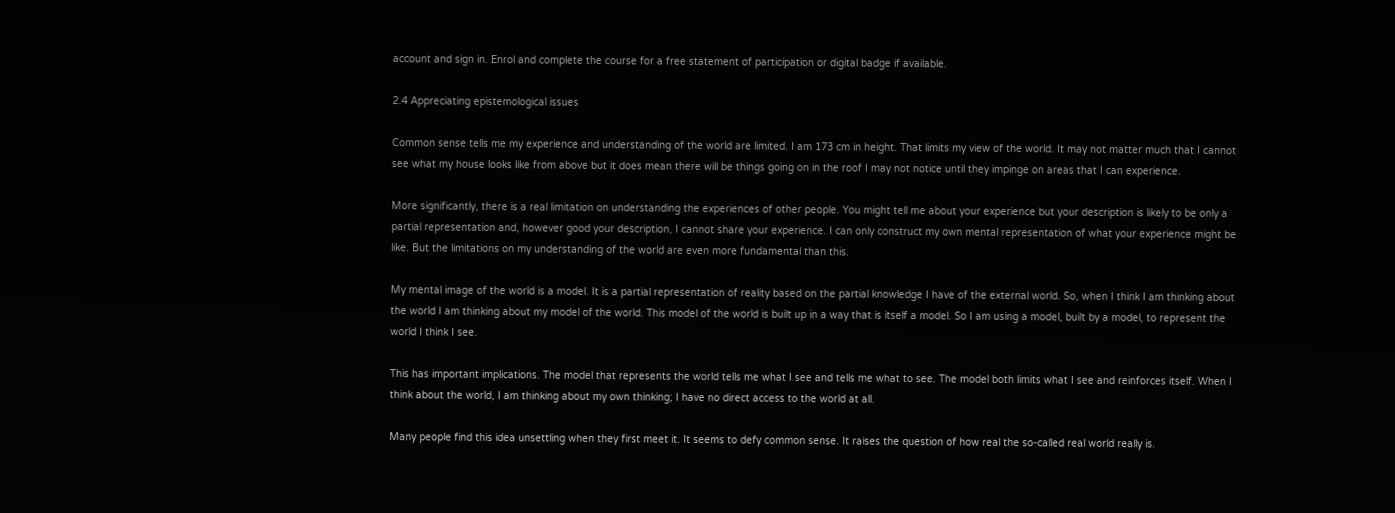account and sign in. Enrol and complete the course for a free statement of participation or digital badge if available.

2.4 Appreciating epistemological issues

Common sense tells me my experience and understanding of the world are limited. I am 173 cm in height. That limits my view of the world. It may not matter much that I cannot see what my house looks like from above but it does mean there will be things going on in the roof I may not notice until they impinge on areas that I can experience.

More significantly, there is a real limitation on understanding the experiences of other people. You might tell me about your experience but your description is likely to be only a partial representation and, however good your description, I cannot share your experience. I can only construct my own mental representation of what your experience might be like. But the limitations on my understanding of the world are even more fundamental than this.

My mental image of the world is a model. It is a partial representation of reality based on the partial knowledge I have of the external world. So, when I think I am thinking about the world I am thinking about my model of the world. This model of the world is built up in a way that is itself a model. So I am using a model, built by a model, to represent the world I think I see.

This has important implications. The model that represents the world tells me what I see and tells me what to see. The model both limits what I see and reinforces itself. When I think about the world, I am thinking about my own thinking; I have no direct access to the world at all.

Many people find this idea unsettling when they first meet it. It seems to defy common sense. It raises the question of how real the so-called real world really is.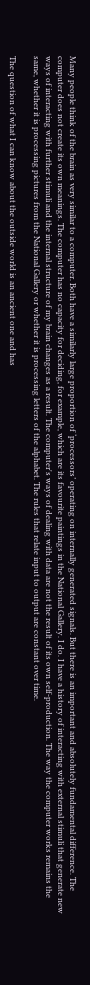Many people think of the brain as very similar to a computer. Both have a similarly large proportion of ‘processors’ operating on internally generated signals. But there is an important and absolutely fundamental difference. The computer does not create its own meanings. The computer has no capacity for deciding, for example, which are its favourite paintings in the National Gallery. I do. I have a history of interacting with external stimuli that generate new ways of interacting with further stimuli and the internal structure of my brain changes as a result. The computer's ways of dealing with data are not the result of its own self-production. The way the computer works remains the same, whether it is processing pictures from the National Gallery or whether it is processing letters of the alphabet. The rules that relate input to output are constant over time.

The question of what I can know about the outside world is an ancient one and has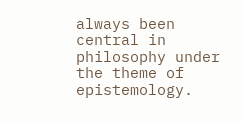always been central in philosophy under the theme of epistemology.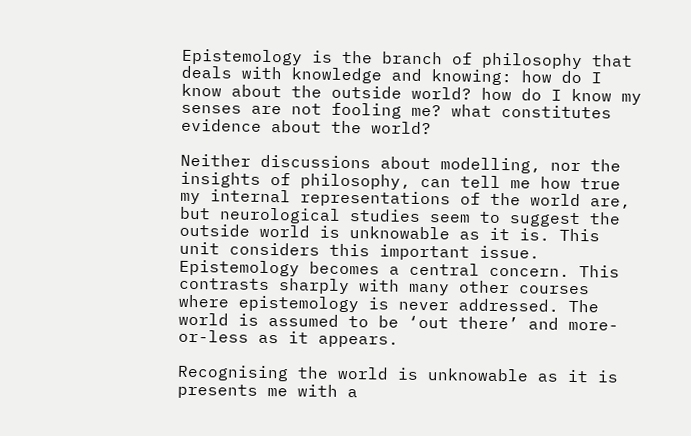Epistemology is the branch of philosophy that deals with knowledge and knowing: how do I know about the outside world? how do I know my senses are not fooling me? what constitutes evidence about the world?

Neither discussions about modelling, nor the insights of philosophy, can tell me how true my internal representations of the world are, but neurological studies seem to suggest the outside world is unknowable as it is. This unit considers this important issue. Epistemology becomes a central concern. This contrasts sharply with many other courses where epistemology is never addressed. The world is assumed to be ‘out there’ and more-or-less as it appears.

Recognising the world is unknowable as it is presents me with a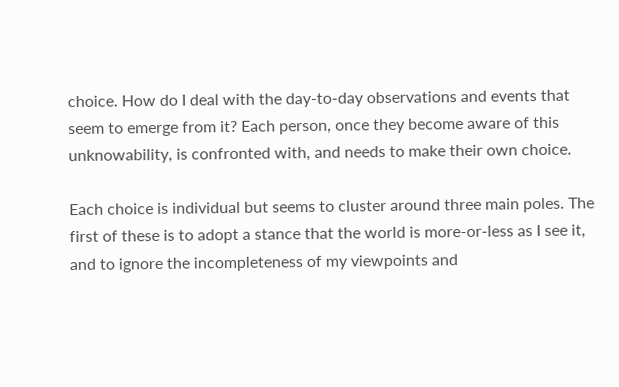choice. How do I deal with the day-to-day observations and events that seem to emerge from it? Each person, once they become aware of this unknowability, is confronted with, and needs to make their own choice.

Each choice is individual but seems to cluster around three main poles. The first of these is to adopt a stance that the world is more-or-less as I see it, and to ignore the incompleteness of my viewpoints and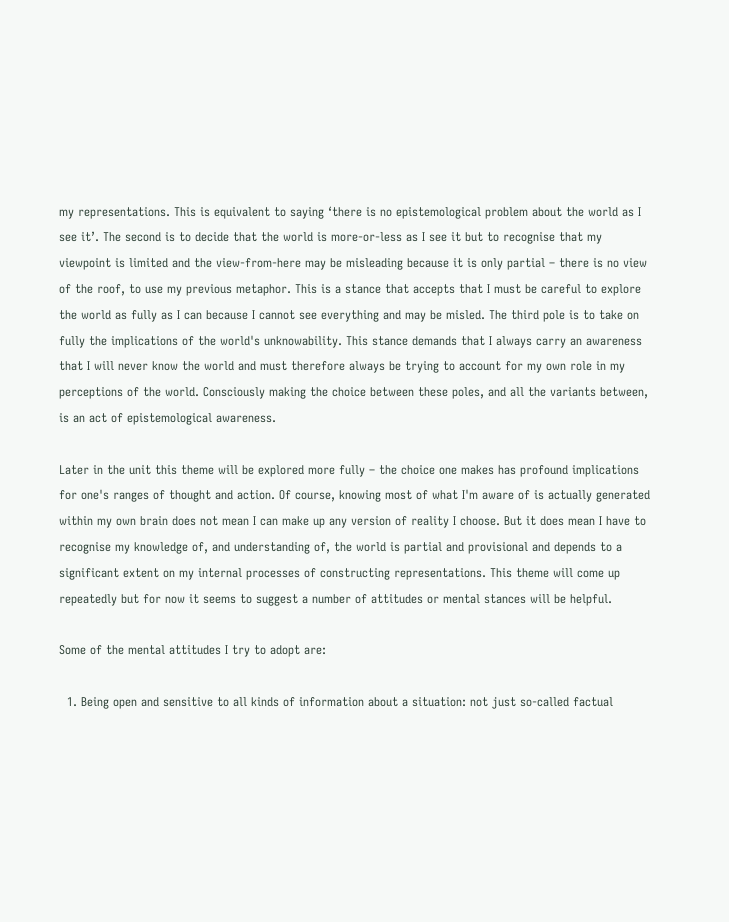my representations. This is equivalent to saying ‘there is no epistemological problem about the world as I see it’. The second is to decide that the world is more-or-less as I see it but to recognise that my viewpoint is limited and the view-from-here may be misleading because it is only partial – there is no view of the roof, to use my previous metaphor. This is a stance that accepts that I must be careful to explore the world as fully as I can because I cannot see everything and may be misled. The third pole is to take on fully the implications of the world's unknowability. This stance demands that I always carry an awareness that I will never know the world and must therefore always be trying to account for my own role in my perceptions of the world. Consciously making the choice between these poles, and all the variants between, is an act of epistemological awareness.

Later in the unit this theme will be explored more fully – the choice one makes has profound implications for one's ranges of thought and action. Of course, knowing most of what I'm aware of is actually generated within my own brain does not mean I can make up any version of reality I choose. But it does mean I have to recognise my knowledge of, and understanding of, the world is partial and provisional and depends to a significant extent on my internal processes of constructing representations. This theme will come up repeatedly but for now it seems to suggest a number of attitudes or mental stances will be helpful.

Some of the mental attitudes I try to adopt are:

  1. Being open and sensitive to all kinds of information about a situation: not just so-called factual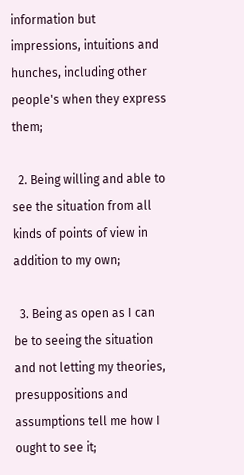information but impressions, intuitions and hunches, including other people's when they express them;

  2. Being willing and able to see the situation from all kinds of points of view in addition to my own;

  3. Being as open as I can be to seeing the situation and not letting my theories, presuppositions and assumptions tell me how I ought to see it;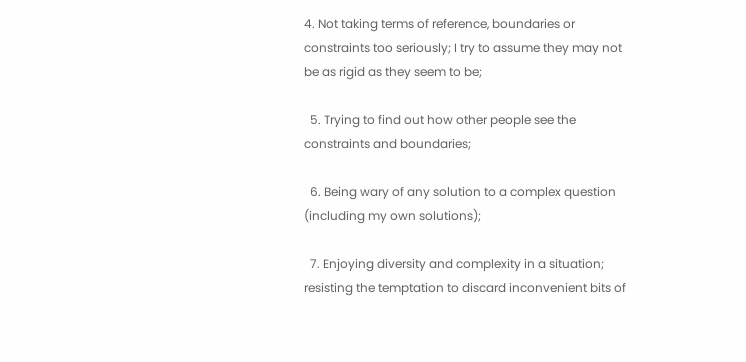4. Not taking terms of reference, boundaries or constraints too seriously; I try to assume they may not be as rigid as they seem to be;

  5. Trying to find out how other people see the constraints and boundaries;

  6. Being wary of any solution to a complex question (including my own solutions);

  7. Enjoying diversity and complexity in a situation; resisting the temptation to discard inconvenient bits of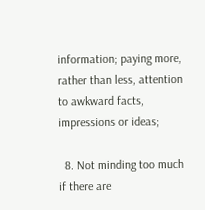information; paying more, rather than less, attention to awkward facts, impressions or ideas;

  8. Not minding too much if there are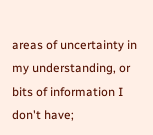areas of uncertainty in my understanding, or bits of information I don't have;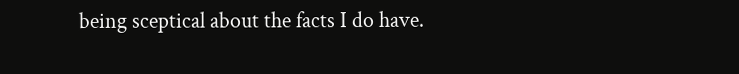being sceptical about the facts I do have.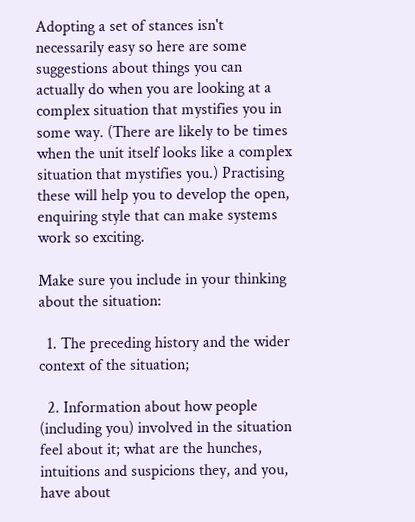Adopting a set of stances isn't necessarily easy so here are some suggestions about things you can actually do when you are looking at a complex situation that mystifies you in some way. (There are likely to be times when the unit itself looks like a complex situation that mystifies you.) Practising these will help you to develop the open, enquiring style that can make systems work so exciting.

Make sure you include in your thinking about the situation:

  1. The preceding history and the wider context of the situation;

  2. Information about how people (including you) involved in the situation feel about it; what are the hunches, intuitions and suspicions they, and you, have about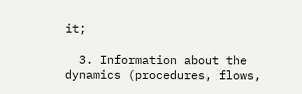it;

  3. Information about the dynamics (procedures, flows,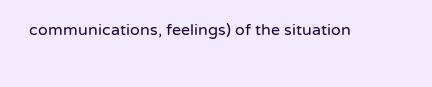communications, feelings) of the situation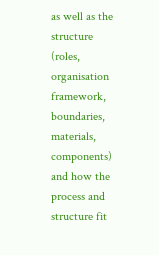as well as the structure (roles, organisation framework, boundaries, materials, components) and how the process and structure fit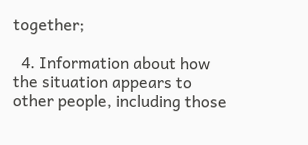together;

  4. Information about how the situation appears to other people, including those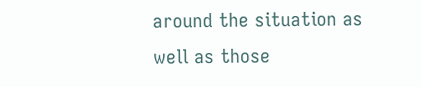around the situation as well as those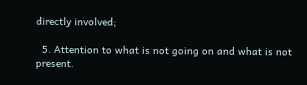directly involved;

  5. Attention to what is not going on and what is not present.